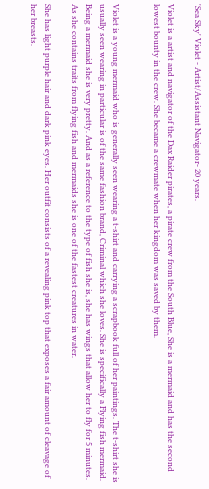'Sea Sky' Violet - Artist/Assistant Navigator- 20 years.

Violet is a artist and navigator of the Dax Raider pirates, a pirate crew from the South Blue, She is a mermaid and has the second lowest bounty in the crew. She became a crewmate when her kingdom was saved by them.


Violet is a young mermaid who is generally seen wearing a t-shirt and carrying a scrapbook full of her paintings. The t-shirt she is usually seen wearing in particular is of the same fashion brand, Criminal which she loves. She is specifically a Flying fish mermaid. Being a mermaid she is very pretty. And as a reference to the type of fish she is, she has wings that allow her to fly for 5 minutes. As she contains traits from flying fish and mermaids she is one of the fastest creatures in water.

She has light purple hair and dark pink eyes. Her outfit consists of a revealing pink top that exposes a fair amount of cleavage of her breasts.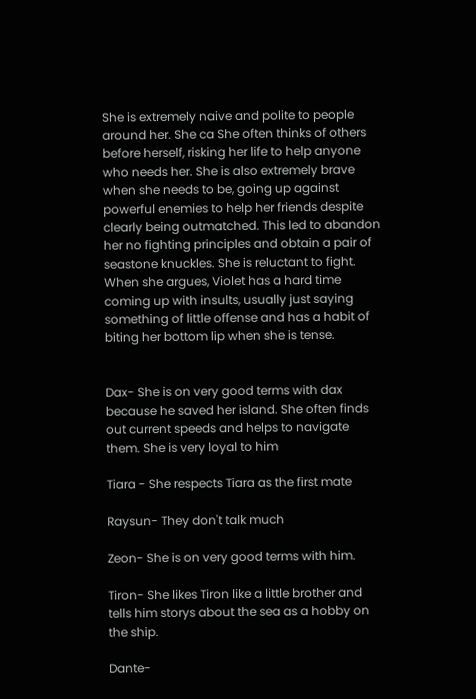She is extremely naive and polite to people around her. She ca She often thinks of others before herself, risking her life to help anyone who needs her. She is also extremely brave when she needs to be, going up against powerful enemies to help her friends despite clearly being outmatched. This led to abandon her no fighting principles and obtain a pair of seastone knuckles. She is reluctant to fight. When she argues, Violet has a hard time coming up with insults, usually just saying something of little offense and has a habit of biting her bottom lip when she is tense.


Dax- She is on very good terms with dax because he saved her island. She often finds out current speeds and helps to navigate them. She is very loyal to him

Tiara - She respects Tiara as the first mate

Raysun- They don't talk much

Zeon- She is on very good terms with him.

Tiron- She likes Tiron like a little brother and tells him storys about the sea as a hobby on the ship.

Dante-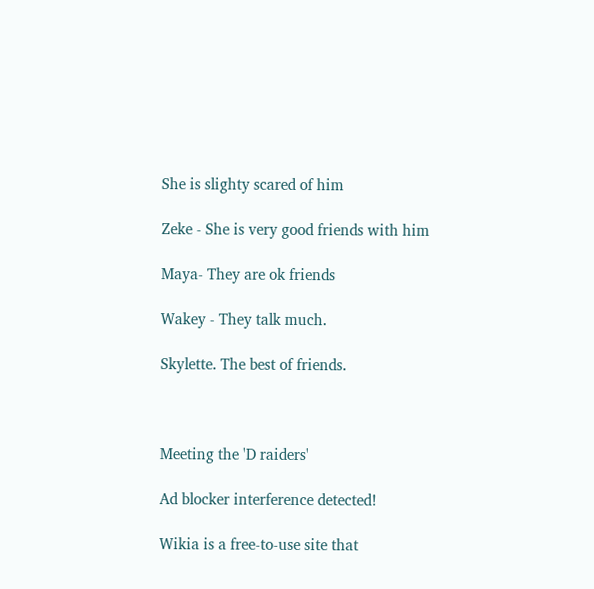She is slighty scared of him

Zeke - She is very good friends with him

Maya- They are ok friends

Wakey - They talk much.

Skylette. The best of friends.



Meeting the 'D raiders'

Ad blocker interference detected!

Wikia is a free-to-use site that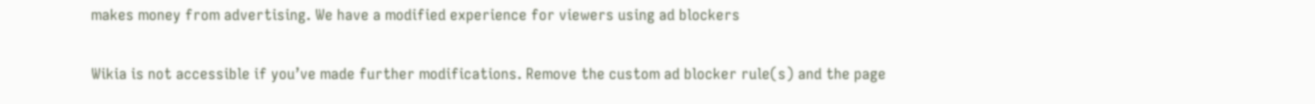makes money from advertising. We have a modified experience for viewers using ad blockers

Wikia is not accessible if you’ve made further modifications. Remove the custom ad blocker rule(s) and the page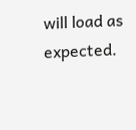will load as expected.